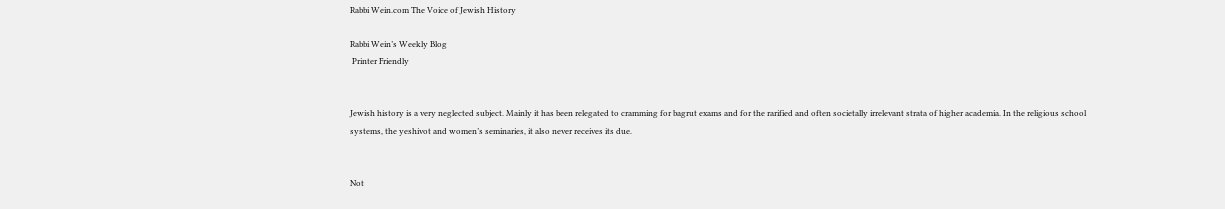Rabbi Wein.com The Voice of Jewish History

Rabbi Wein’s Weekly Blog
 Printer Friendly


Jewish history is a very neglected subject. Mainly it has been relegated to cramming for bagrut exams and for the rarified and often societally irrelevant strata of higher academia. In the religious school systems, the yeshivot and women’s seminaries, it also never receives its due.


Not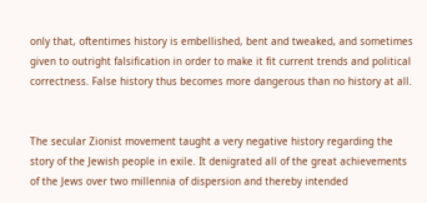only that, oftentimes history is embellished, bent and tweaked, and sometimes given to outright falsification in order to make it fit current trends and political correctness. False history thus becomes more dangerous than no history at all.


The secular Zionist movement taught a very negative history regarding the story of the Jewish people in exile. It denigrated all of the great achievements of the Jews over two millennia of dispersion and thereby intended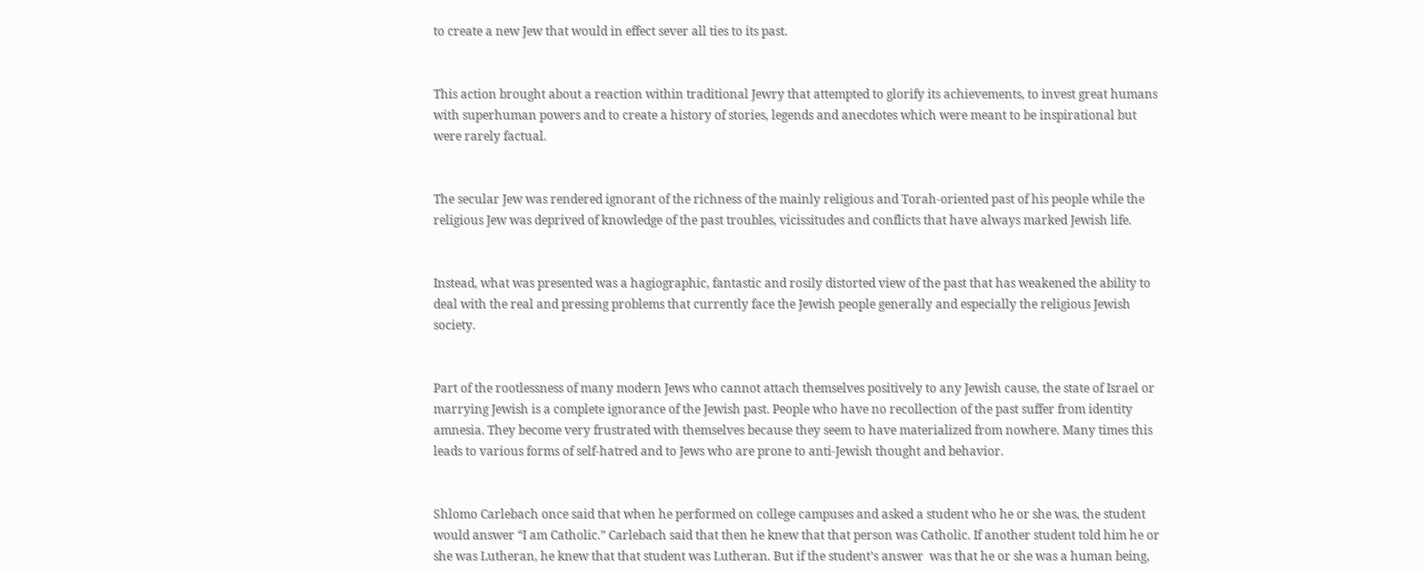to create a new Jew that would in effect sever all ties to its past.


This action brought about a reaction within traditional Jewry that attempted to glorify its achievements, to invest great humans with superhuman powers and to create a history of stories, legends and anecdotes which were meant to be inspirational but were rarely factual.


The secular Jew was rendered ignorant of the richness of the mainly religious and Torah-oriented past of his people while the religious Jew was deprived of knowledge of the past troubles, vicissitudes and conflicts that have always marked Jewish life.


Instead, what was presented was a hagiographic, fantastic and rosily distorted view of the past that has weakened the ability to deal with the real and pressing problems that currently face the Jewish people generally and especially the religious Jewish society.


Part of the rootlessness of many modern Jews who cannot attach themselves positively to any Jewish cause, the state of Israel or marrying Jewish is a complete ignorance of the Jewish past. People who have no recollection of the past suffer from identity amnesia. They become very frustrated with themselves because they seem to have materialized from nowhere. Many times this leads to various forms of self-hatred and to Jews who are prone to anti-Jewish thought and behavior.


Shlomo Carlebach once said that when he performed on college campuses and asked a student who he or she was, the student would answer “I am Catholic.” Carlebach said that then he knew that that person was Catholic. If another student told him he or she was Lutheran, he knew that that student was Lutheran. But if the student’s answer  was that he or she was a human being,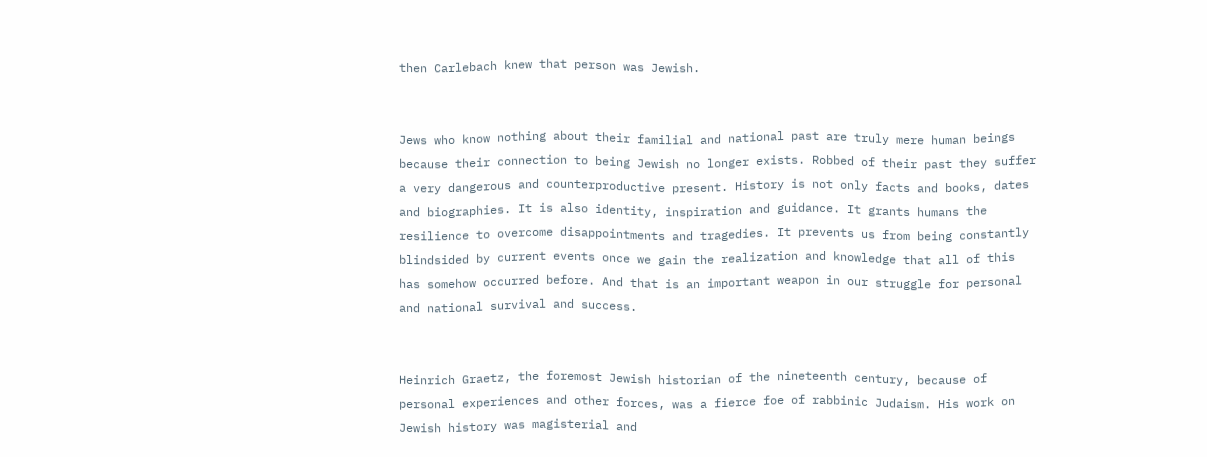then Carlebach knew that person was Jewish.


Jews who know nothing about their familial and national past are truly mere human beings because their connection to being Jewish no longer exists. Robbed of their past they suffer a very dangerous and counterproductive present. History is not only facts and books, dates and biographies. It is also identity, inspiration and guidance. It grants humans the resilience to overcome disappointments and tragedies. It prevents us from being constantly blindsided by current events once we gain the realization and knowledge that all of this has somehow occurred before. And that is an important weapon in our struggle for personal and national survival and success.


Heinrich Graetz, the foremost Jewish historian of the nineteenth century, because of personal experiences and other forces, was a fierce foe of rabbinic Judaism. His work on Jewish history was magisterial and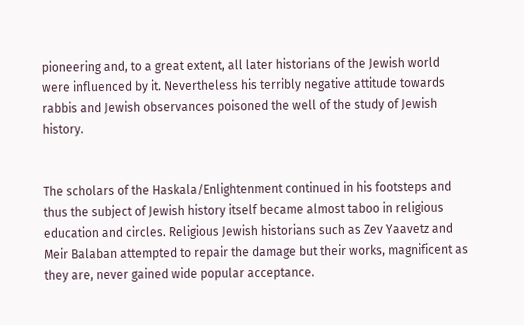pioneering and, to a great extent, all later historians of the Jewish world were influenced by it. Nevertheless his terribly negative attitude towards rabbis and Jewish observances poisoned the well of the study of Jewish history.


The scholars of the Haskala/Enlightenment continued in his footsteps and thus the subject of Jewish history itself became almost taboo in religious education and circles. Religious Jewish historians such as Zev Yaavetz and Meir Balaban attempted to repair the damage but their works, magnificent as they are, never gained wide popular acceptance.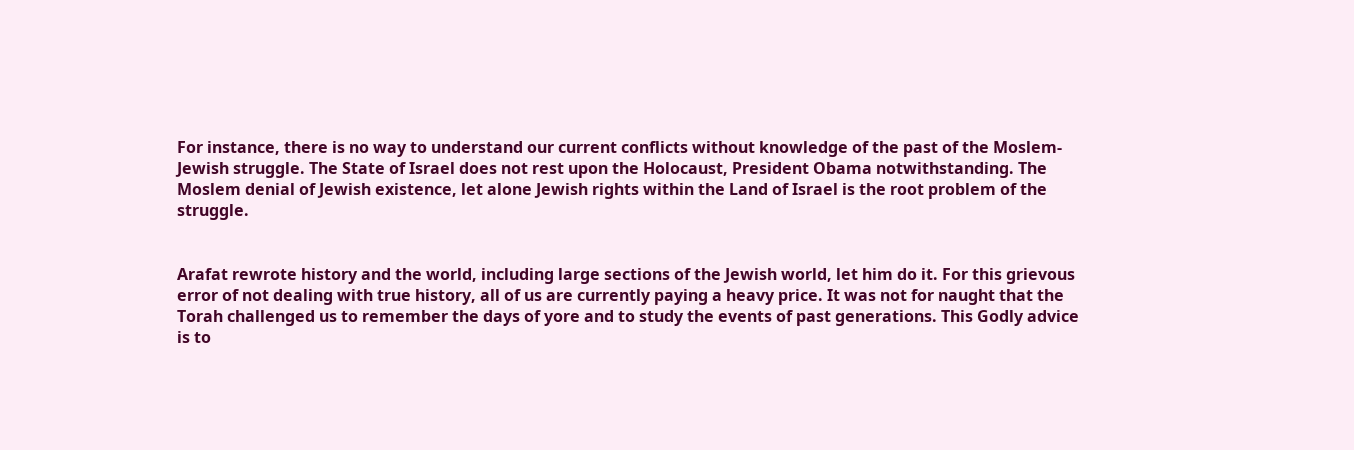For instance, there is no way to understand our current conflicts without knowledge of the past of the Moslem-Jewish struggle. The State of Israel does not rest upon the Holocaust, President Obama notwithstanding. The Moslem denial of Jewish existence, let alone Jewish rights within the Land of Israel is the root problem of the struggle.


Arafat rewrote history and the world, including large sections of the Jewish world, let him do it. For this grievous error of not dealing with true history, all of us are currently paying a heavy price. It was not for naught that the Torah challenged us to remember the days of yore and to study the events of past generations. This Godly advice is to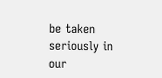be taken seriously in our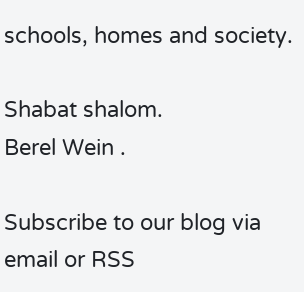schools, homes and society.

Shabat shalom.
Berel Wein .

Subscribe to our blog via email or RSS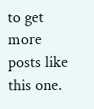to get more posts like this one.